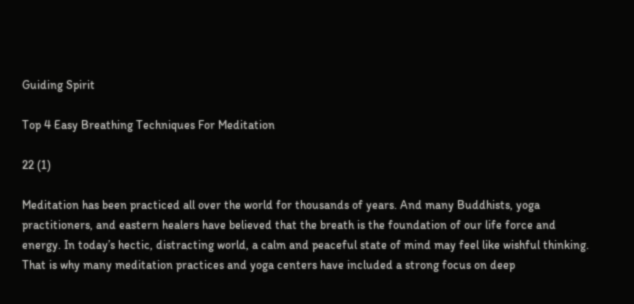Guiding Spirit

Top 4 Easy Breathing Techniques For Meditation

22 (1)

Meditation has been practiced all over the world for thousands of years. And many Buddhists, yoga practitioners, and eastern healers have believed that the breath is the foundation of our life force and energy. In today’s hectic, distracting world, a calm and peaceful state of mind may feel like wishful thinking. That is why many meditation practices and yoga centers have included a strong focus on deep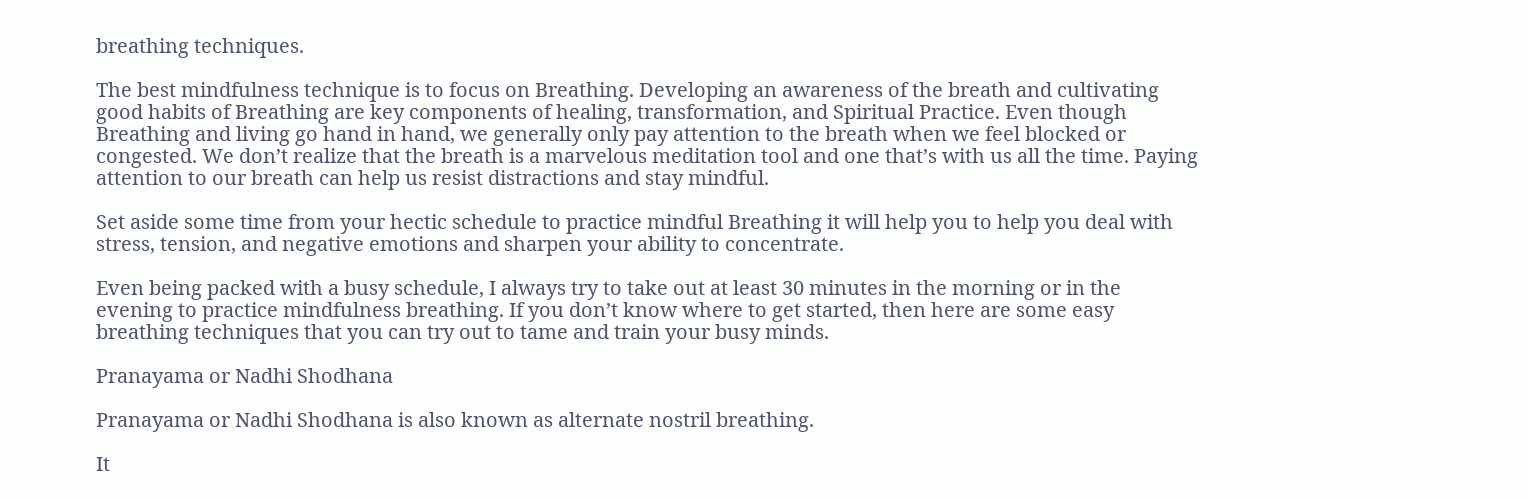breathing techniques.

The best mindfulness technique is to focus on Breathing. Developing an awareness of the breath and cultivating good habits of Breathing are key components of healing, transformation, and Spiritual Practice. Even though Breathing and living go hand in hand, we generally only pay attention to the breath when we feel blocked or congested. We don’t realize that the breath is a marvelous meditation tool and one that’s with us all the time. Paying attention to our breath can help us resist distractions and stay mindful.

Set aside some time from your hectic schedule to practice mindful Breathing it will help you to help you deal with stress, tension, and negative emotions and sharpen your ability to concentrate.

Even being packed with a busy schedule, I always try to take out at least 30 minutes in the morning or in the evening to practice mindfulness breathing. If you don’t know where to get started, then here are some easy breathing techniques that you can try out to tame and train your busy minds.

Pranayama or Nadhi Shodhana

Pranayama or Nadhi Shodhana is also known as alternate nostril breathing.

It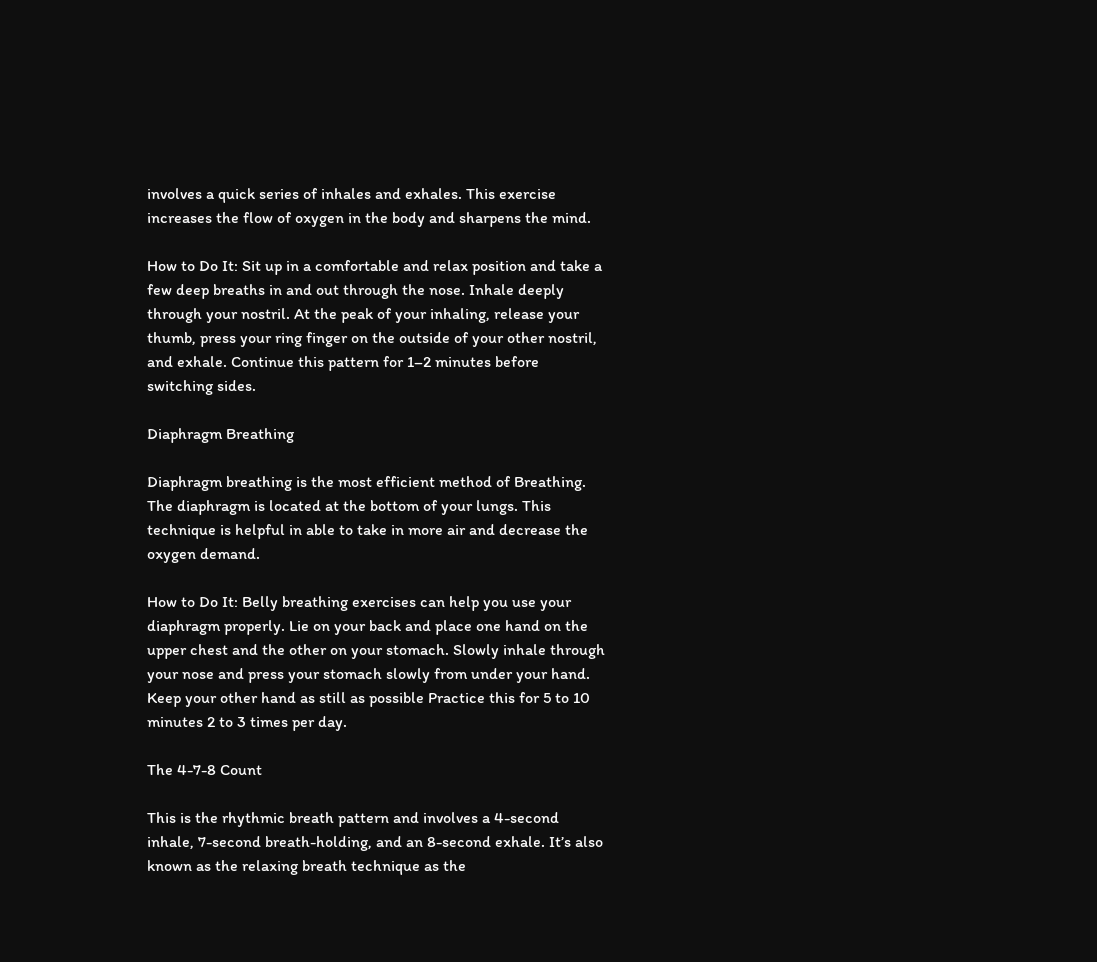involves a quick series of inhales and exhales. This exercise increases the flow of oxygen in the body and sharpens the mind.

How to Do It: Sit up in a comfortable and relax position and take a few deep breaths in and out through the nose. Inhale deeply through your nostril. At the peak of your inhaling, release your thumb, press your ring finger on the outside of your other nostril, and exhale. Continue this pattern for 1–2 minutes before switching sides.

Diaphragm Breathing

Diaphragm breathing is the most efficient method of Breathing. The diaphragm is located at the bottom of your lungs. This technique is helpful in able to take in more air and decrease the oxygen demand.

How to Do It: Belly breathing exercises can help you use your diaphragm properly. Lie on your back and place one hand on the upper chest and the other on your stomach. Slowly inhale through your nose and press your stomach slowly from under your hand. Keep your other hand as still as possible Practice this for 5 to 10 minutes 2 to 3 times per day.

The 4-7-8 Count

This is the rhythmic breath pattern and involves a 4-second inhale, 7-second breath-holding, and an 8-second exhale. It’s also known as the relaxing breath technique as the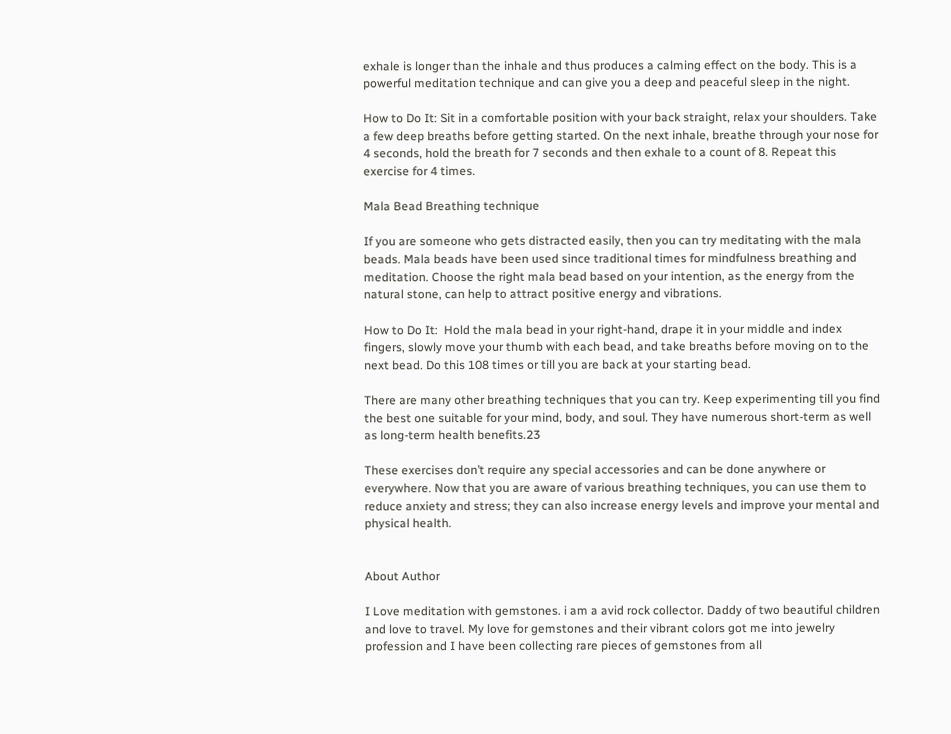exhale is longer than the inhale and thus produces a calming effect on the body. This is a powerful meditation technique and can give you a deep and peaceful sleep in the night.

How to Do It: Sit in a comfortable position with your back straight, relax your shoulders. Take a few deep breaths before getting started. On the next inhale, breathe through your nose for 4 seconds, hold the breath for 7 seconds and then exhale to a count of 8. Repeat this exercise for 4 times.

Mala Bead Breathing technique

If you are someone who gets distracted easily, then you can try meditating with the mala beads. Mala beads have been used since traditional times for mindfulness breathing and meditation. Choose the right mala bead based on your intention, as the energy from the natural stone, can help to attract positive energy and vibrations.

How to Do It:  Hold the mala bead in your right-hand, drape it in your middle and index fingers, slowly move your thumb with each bead, and take breaths before moving on to the next bead. Do this 108 times or till you are back at your starting bead.

There are many other breathing techniques that you can try. Keep experimenting till you find the best one suitable for your mind, body, and soul. They have numerous short-term as well as long-term health benefits.23

These exercises don’t require any special accessories and can be done anywhere or everywhere. Now that you are aware of various breathing techniques, you can use them to reduce anxiety and stress; they can also increase energy levels and improve your mental and physical health.


About Author

I Love meditation with gemstones. i am a avid rock collector. Daddy of two beautiful children and love to travel. My love for gemstones and their vibrant colors got me into jewelry profession and I have been collecting rare pieces of gemstones from all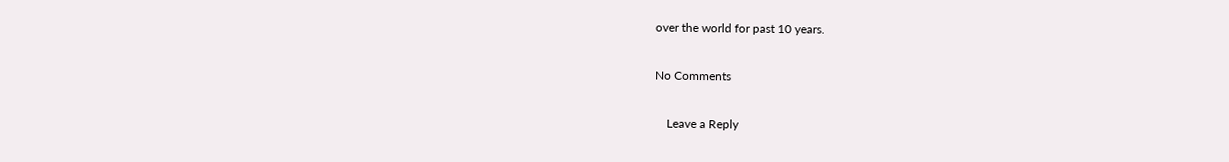over the world for past 10 years.

No Comments

    Leave a Reply